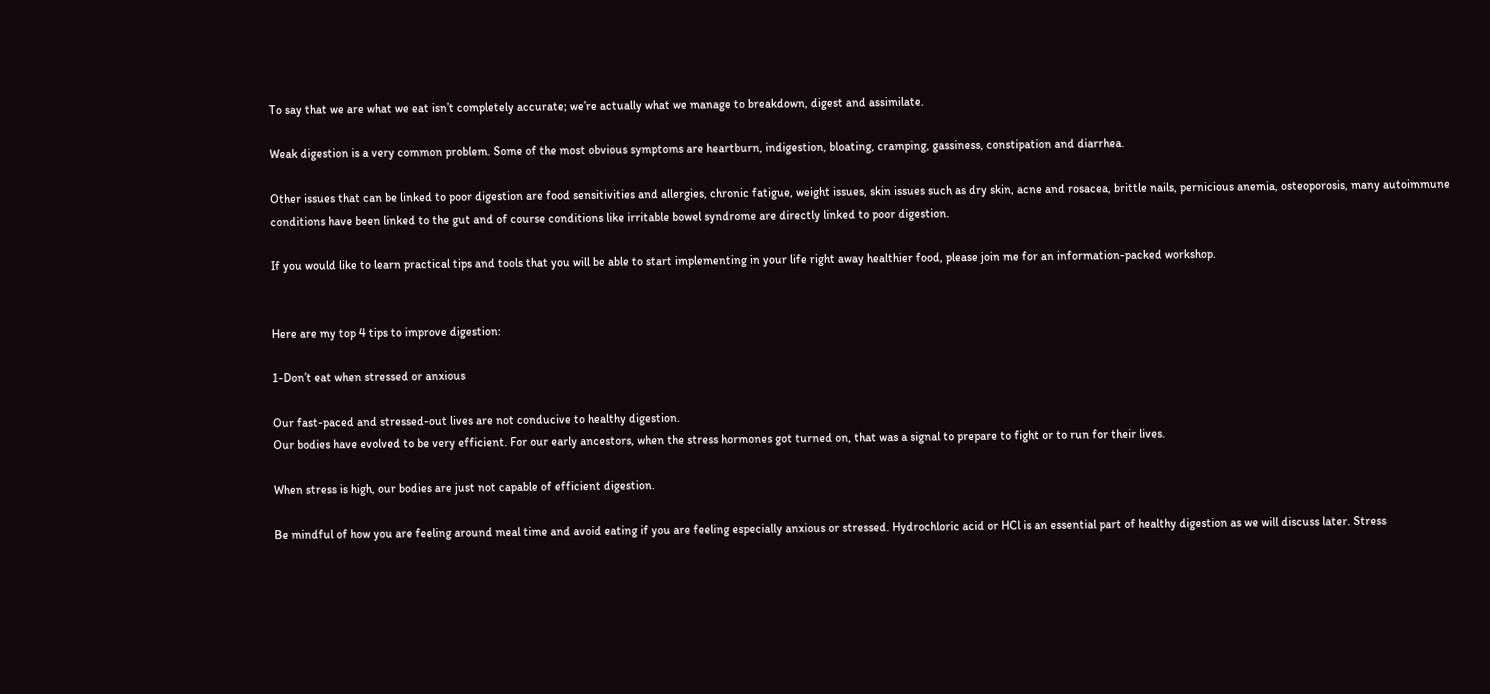To say that we are what we eat isn’t completely accurate; we’re actually what we manage to breakdown, digest and assimilate.

Weak digestion is a very common problem. Some of the most obvious symptoms are heartburn, indigestion, bloating, cramping, gassiness, constipation and diarrhea.

Other issues that can be linked to poor digestion are food sensitivities and allergies, chronic fatigue, weight issues, skin issues such as dry skin, acne and rosacea, brittle nails, pernicious anemia, osteoporosis, many autoimmune conditions have been linked to the gut and of course conditions like irritable bowel syndrome are directly linked to poor digestion.

If you would like to learn practical tips and tools that you will be able to start implementing in your life right away healthier food, please join me for an information-packed workshop.


Here are my top 4 tips to improve digestion:

1-Don’t eat when stressed or anxious

Our fast-paced and stressed-out lives are not conducive to healthy digestion.
Our bodies have evolved to be very efficient. For our early ancestors, when the stress hormones got turned on, that was a signal to prepare to fight or to run for their lives.

When stress is high, our bodies are just not capable of efficient digestion.

Be mindful of how you are feeling around meal time and avoid eating if you are feeling especially anxious or stressed. Hydrochloric acid or HCl is an essential part of healthy digestion as we will discuss later. Stress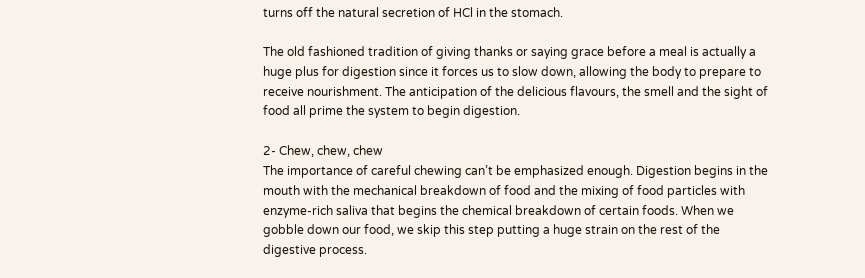turns off the natural secretion of HCl in the stomach.

The old fashioned tradition of giving thanks or saying grace before a meal is actually a huge plus for digestion since it forces us to slow down, allowing the body to prepare to receive nourishment. The anticipation of the delicious flavours, the smell and the sight of food all prime the system to begin digestion.

2- Chew, chew, chew
The importance of careful chewing can’t be emphasized enough. Digestion begins in the mouth with the mechanical breakdown of food and the mixing of food particles with enzyme-rich saliva that begins the chemical breakdown of certain foods. When we gobble down our food, we skip this step putting a huge strain on the rest of the digestive process.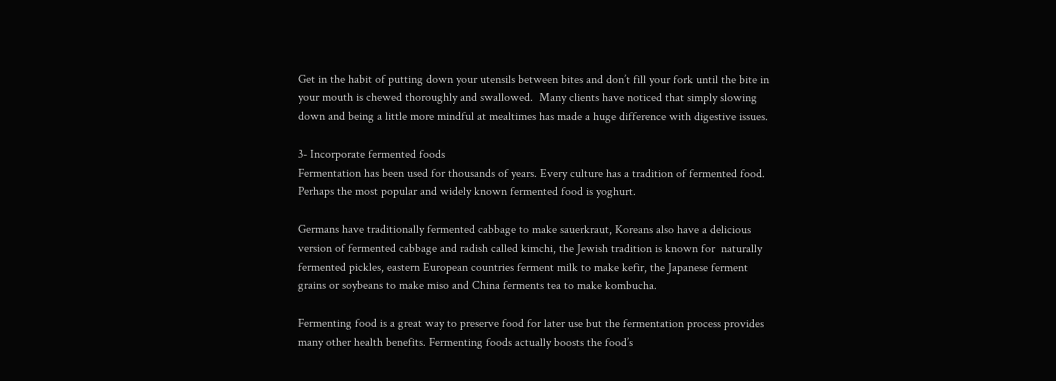Get in the habit of putting down your utensils between bites and don’t fill your fork until the bite in your mouth is chewed thoroughly and swallowed.  Many clients have noticed that simply slowing down and being a little more mindful at mealtimes has made a huge difference with digestive issues.

3- Incorporate fermented foods
Fermentation has been used for thousands of years. Every culture has a tradition of fermented food. Perhaps the most popular and widely known fermented food is yoghurt.

Germans have traditionally fermented cabbage to make sauerkraut, Koreans also have a delicious version of fermented cabbage and radish called kimchi, the Jewish tradition is known for  naturally fermented pickles, eastern European countries ferment milk to make kefir, the Japanese ferment grains or soybeans to make miso and China ferments tea to make kombucha.

Fermenting food is a great way to preserve food for later use but the fermentation process provides many other health benefits. Fermenting foods actually boosts the food’s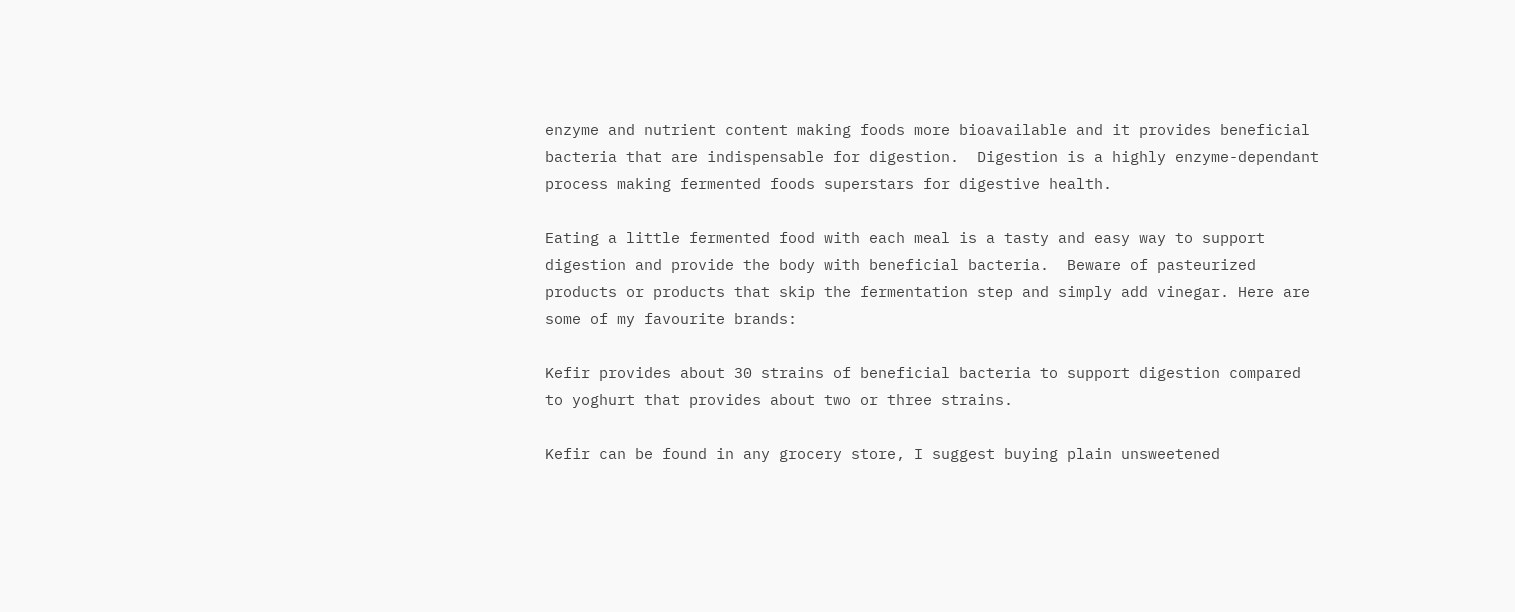enzyme and nutrient content making foods more bioavailable and it provides beneficial bacteria that are indispensable for digestion.  Digestion is a highly enzyme-dependant process making fermented foods superstars for digestive health.

Eating a little fermented food with each meal is a tasty and easy way to support digestion and provide the body with beneficial bacteria.  Beware of pasteurized products or products that skip the fermentation step and simply add vinegar. Here are some of my favourite brands:

Kefir provides about 30 strains of beneficial bacteria to support digestion compared to yoghurt that provides about two or three strains.

Kefir can be found in any grocery store, I suggest buying plain unsweetened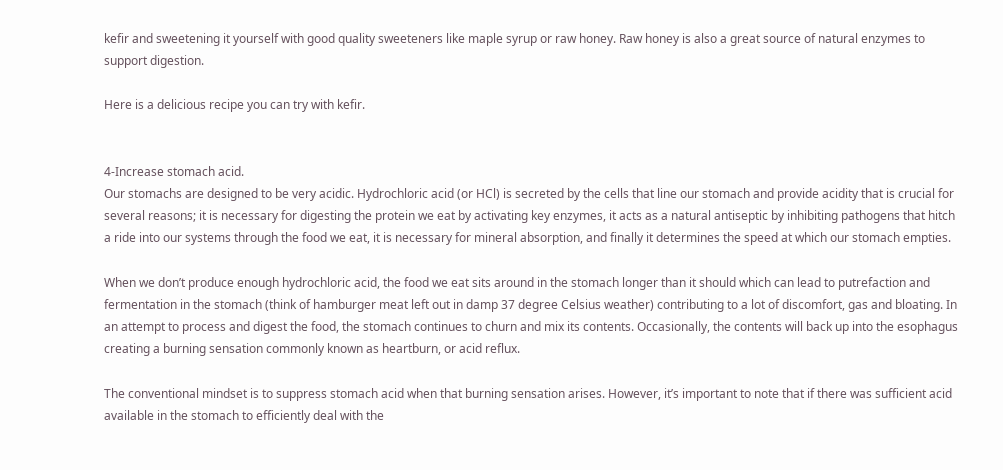kefir and sweetening it yourself with good quality sweeteners like maple syrup or raw honey. Raw honey is also a great source of natural enzymes to support digestion.

Here is a delicious recipe you can try with kefir.


4-Increase stomach acid.
Our stomachs are designed to be very acidic. Hydrochloric acid (or HCl) is secreted by the cells that line our stomach and provide acidity that is crucial for several reasons; it is necessary for digesting the protein we eat by activating key enzymes, it acts as a natural antiseptic by inhibiting pathogens that hitch a ride into our systems through the food we eat, it is necessary for mineral absorption, and finally it determines the speed at which our stomach empties.

When we don’t produce enough hydrochloric acid, the food we eat sits around in the stomach longer than it should which can lead to putrefaction and fermentation in the stomach (think of hamburger meat left out in damp 37 degree Celsius weather) contributing to a lot of discomfort, gas and bloating. In an attempt to process and digest the food, the stomach continues to churn and mix its contents. Occasionally, the contents will back up into the esophagus creating a burning sensation commonly known as heartburn, or acid reflux.

The conventional mindset is to suppress stomach acid when that burning sensation arises. However, it’s important to note that if there was sufficient acid available in the stomach to efficiently deal with the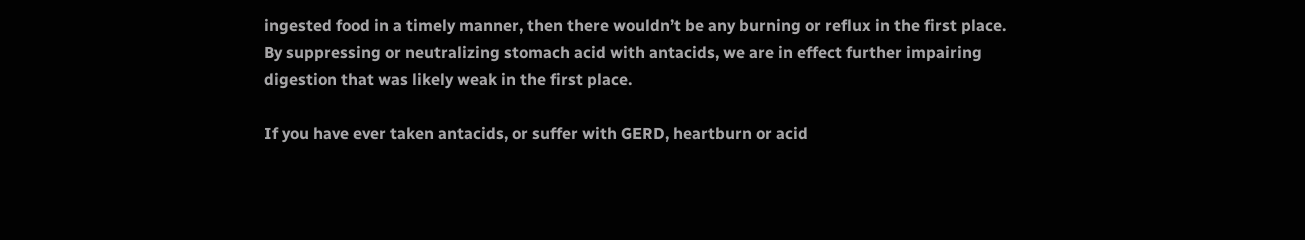ingested food in a timely manner, then there wouldn’t be any burning or reflux in the first place.
By suppressing or neutralizing stomach acid with antacids, we are in effect further impairing digestion that was likely weak in the first place.

If you have ever taken antacids, or suffer with GERD, heartburn or acid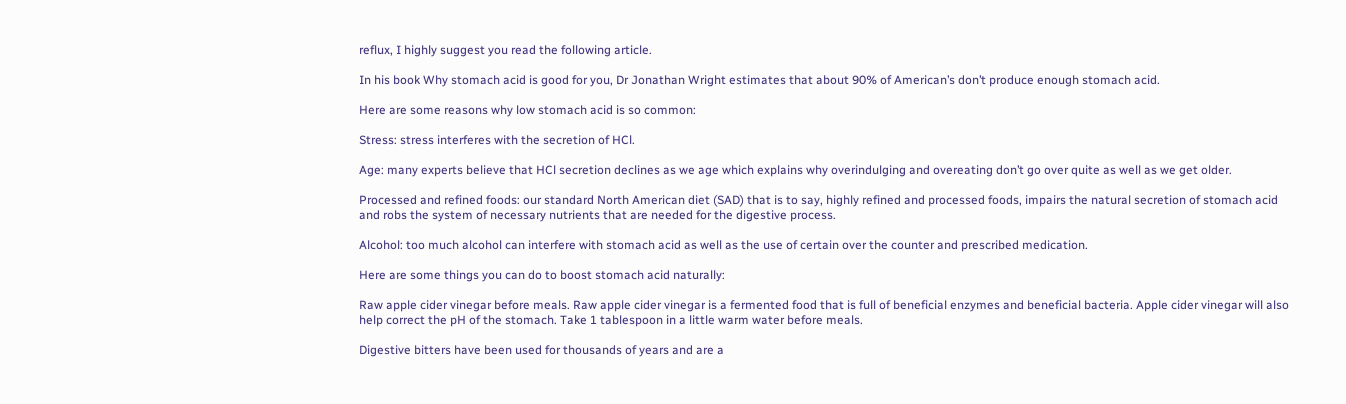reflux, I highly suggest you read the following article.

In his book Why stomach acid is good for you, Dr Jonathan Wright estimates that about 90% of American’s don’t produce enough stomach acid.

Here are some reasons why low stomach acid is so common:

Stress: stress interferes with the secretion of HCl.

Age: many experts believe that HCl secretion declines as we age which explains why overindulging and overeating don’t go over quite as well as we get older.

Processed and refined foods: our standard North American diet (SAD) that is to say, highly refined and processed foods, impairs the natural secretion of stomach acid and robs the system of necessary nutrients that are needed for the digestive process.

Alcohol: too much alcohol can interfere with stomach acid as well as the use of certain over the counter and prescribed medication.

Here are some things you can do to boost stomach acid naturally:

Raw apple cider vinegar before meals. Raw apple cider vinegar is a fermented food that is full of beneficial enzymes and beneficial bacteria. Apple cider vinegar will also help correct the pH of the stomach. Take 1 tablespoon in a little warm water before meals.

Digestive bitters have been used for thousands of years and are a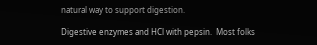natural way to support digestion.

Digestive enzymes and HCl with pepsin.  Most folks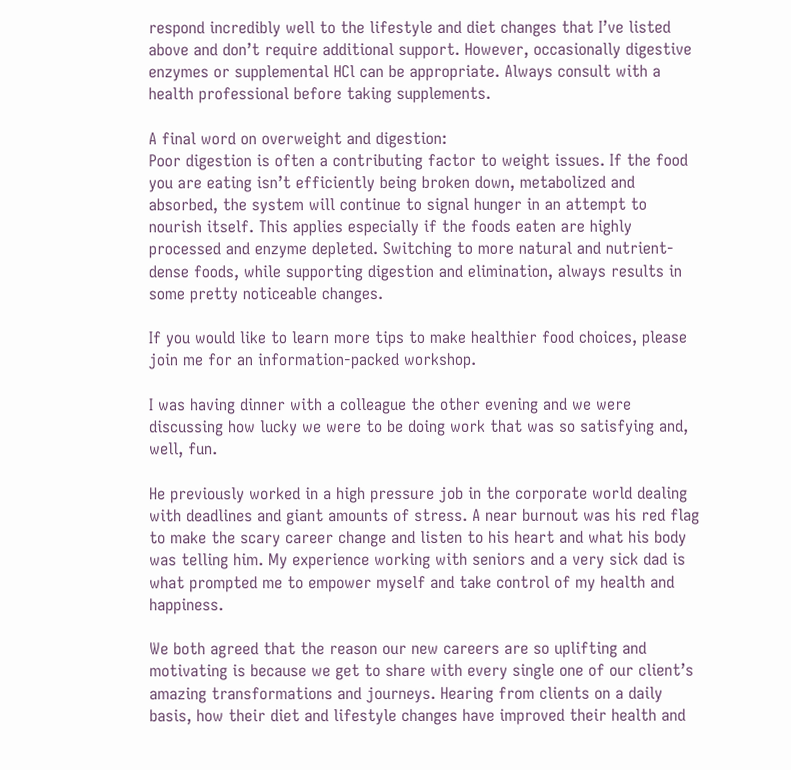respond incredibly well to the lifestyle and diet changes that I’ve listed above and don’t require additional support. However, occasionally digestive enzymes or supplemental HCl can be appropriate. Always consult with a health professional before taking supplements.

A final word on overweight and digestion:
Poor digestion is often a contributing factor to weight issues. If the food you are eating isn’t efficiently being broken down, metabolized and absorbed, the system will continue to signal hunger in an attempt to nourish itself. This applies especially if the foods eaten are highly processed and enzyme depleted. Switching to more natural and nutrient-dense foods, while supporting digestion and elimination, always results in some pretty noticeable changes.

If you would like to learn more tips to make healthier food choices, please join me for an information-packed workshop.

I was having dinner with a colleague the other evening and we were discussing how lucky we were to be doing work that was so satisfying and, well, fun.

He previously worked in a high pressure job in the corporate world dealing with deadlines and giant amounts of stress. A near burnout was his red flag to make the scary career change and listen to his heart and what his body was telling him. My experience working with seniors and a very sick dad is what prompted me to empower myself and take control of my health and happiness.

We both agreed that the reason our new careers are so uplifting and motivating is because we get to share with every single one of our client’s amazing transformations and journeys. Hearing from clients on a daily basis, how their diet and lifestyle changes have improved their health and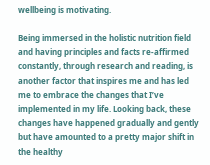wellbeing is motivating.

Being immersed in the holistic nutrition field and having principles and facts re-affirmed constantly, through research and reading, is another factor that inspires me and has led me to embrace the changes that I’ve implemented in my life. Looking back, these changes have happened gradually and gently but have amounted to a pretty major shift in the healthy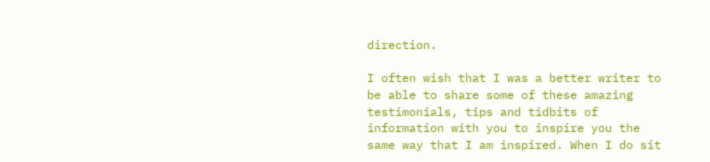direction.

I often wish that I was a better writer to be able to share some of these amazing testimonials, tips and tidbits of information with you to inspire you the same way that I am inspired. When I do sit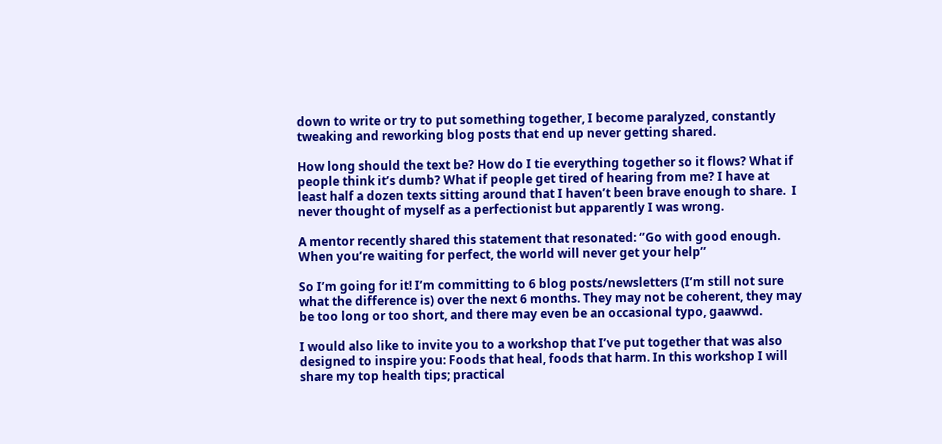down to write or try to put something together, I become paralyzed, constantly tweaking and reworking blog posts that end up never getting shared.

How long should the text be? How do I tie everything together so it flows? What if people think it’s dumb? What if people get tired of hearing from me? I have at least half a dozen texts sitting around that I haven’t been brave enough to share.  I never thought of myself as a perfectionist but apparently I was wrong.

A mentor recently shared this statement that resonated: ‘’Go with good enough. When you’re waiting for perfect, the world will never get your help’’

So I’m going for it! I’m committing to 6 blog posts/newsletters (I’m still not sure what the difference is) over the next 6 months. They may not be coherent, they may be too long or too short, and there may even be an occasional typo, gaawwd.

I would also like to invite you to a workshop that I’ve put together that was also designed to inspire you: Foods that heal, foods that harm. In this workshop I will share my top health tips; practical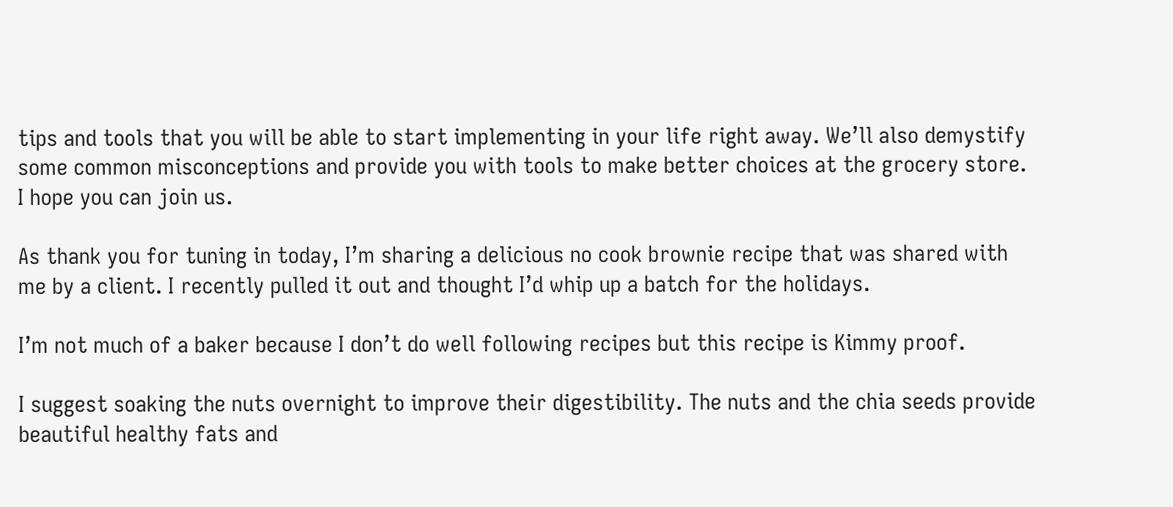tips and tools that you will be able to start implementing in your life right away. We’ll also demystify some common misconceptions and provide you with tools to make better choices at the grocery store. I hope you can join us.

As thank you for tuning in today, I’m sharing a delicious no cook brownie recipe that was shared with me by a client. I recently pulled it out and thought I’d whip up a batch for the holidays.

I’m not much of a baker because I don’t do well following recipes but this recipe is Kimmy proof.

I suggest soaking the nuts overnight to improve their digestibility. The nuts and the chia seeds provide beautiful healthy fats and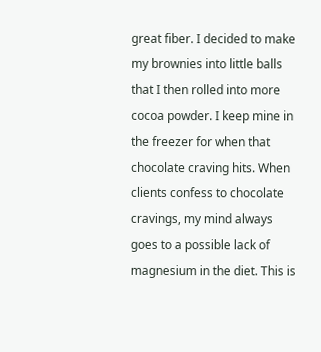great fiber. I decided to make my brownies into little balls that I then rolled into more cocoa powder. I keep mine in the freezer for when that chocolate craving hits. When clients confess to chocolate cravings, my mind always goes to a possible lack of magnesium in the diet. This is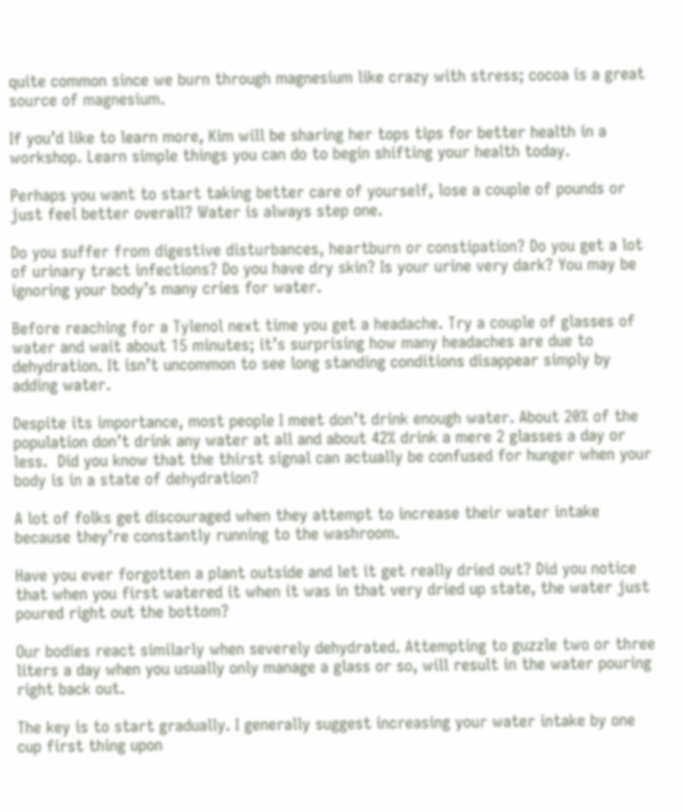quite common since we burn through magnesium like crazy with stress; cocoa is a great source of magnesium.

If you’d like to learn more, Kim will be sharing her tops tips for better health in a workshop. Learn simple things you can do to begin shifting your health today.

Perhaps you want to start taking better care of yourself, lose a couple of pounds or just feel better overall? Water is always step one.

Do you suffer from digestive disturbances, heartburn or constipation? Do you get a lot of urinary tract infections? Do you have dry skin? Is your urine very dark? You may be ignoring your body’s many cries for water.

Before reaching for a Tylenol next time you get a headache. Try a couple of glasses of water and wait about 15 minutes; it’s surprising how many headaches are due to dehydration. It isn’t uncommon to see long standing conditions disappear simply by adding water.

Despite its importance, most people I meet don’t drink enough water. About 20% of the population don’t drink any water at all and about 42% drink a mere 2 glasses a day or less.  Did you know that the thirst signal can actually be confused for hunger when your body is in a state of dehydration?

A lot of folks get discouraged when they attempt to increase their water intake because they’re constantly running to the washroom.

Have you ever forgotten a plant outside and let it get really dried out? Did you notice that when you first watered it when it was in that very dried up state, the water just poured right out the bottom?

Our bodies react similarly when severely dehydrated. Attempting to guzzle two or three liters a day when you usually only manage a glass or so, will result in the water pouring right back out.

The key is to start gradually. I generally suggest increasing your water intake by one cup first thing upon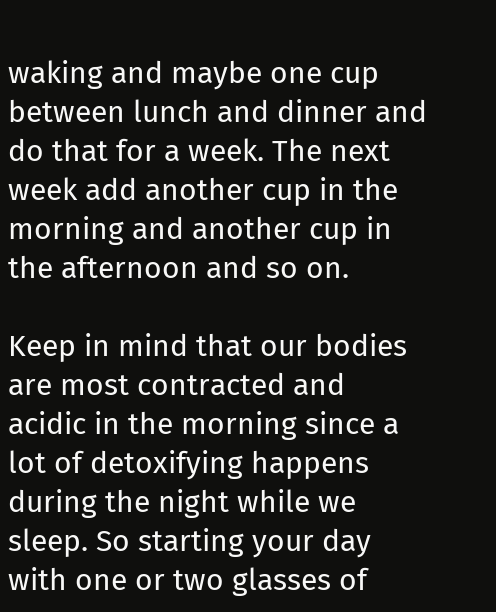waking and maybe one cup between lunch and dinner and do that for a week. The next week add another cup in the morning and another cup in the afternoon and so on.

Keep in mind that our bodies are most contracted and acidic in the morning since a lot of detoxifying happens during the night while we sleep. So starting your day with one or two glasses of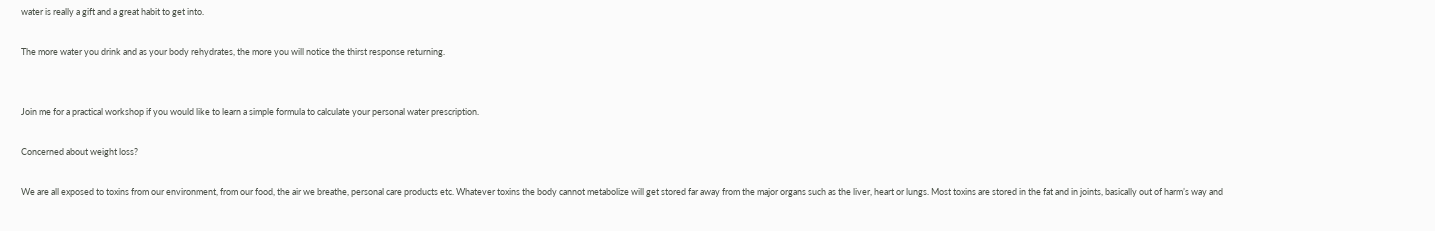water is really a gift and a great habit to get into.

The more water you drink and as your body rehydrates, the more you will notice the thirst response returning.


Join me for a practical workshop if you would like to learn a simple formula to calculate your personal water prescription.

Concerned about weight loss?

We are all exposed to toxins from our environment, from our food, the air we breathe, personal care products etc. Whatever toxins the body cannot metabolize will get stored far away from the major organs such as the liver, heart or lungs. Most toxins are stored in the fat and in joints, basically out of harm’s way and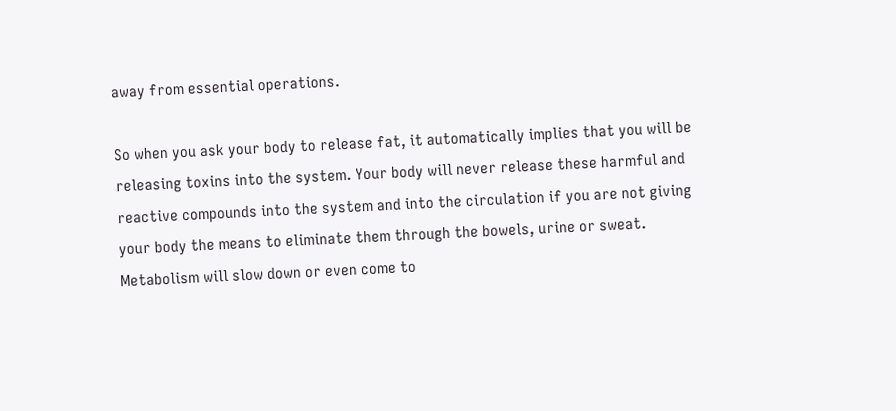away from essential operations.

So when you ask your body to release fat, it automatically implies that you will be releasing toxins into the system. Your body will never release these harmful and reactive compounds into the system and into the circulation if you are not giving your body the means to eliminate them through the bowels, urine or sweat. Metabolism will slow down or even come to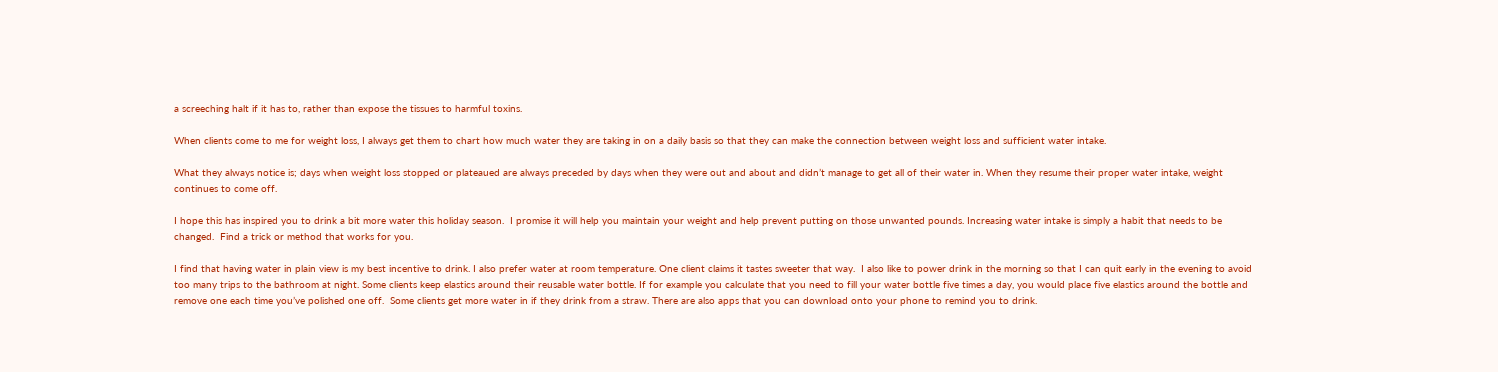a screeching halt if it has to, rather than expose the tissues to harmful toxins.

When clients come to me for weight loss, I always get them to chart how much water they are taking in on a daily basis so that they can make the connection between weight loss and sufficient water intake.

What they always notice is; days when weight loss stopped or plateaued are always preceded by days when they were out and about and didn’t manage to get all of their water in. When they resume their proper water intake, weight continues to come off.

I hope this has inspired you to drink a bit more water this holiday season.  I promise it will help you maintain your weight and help prevent putting on those unwanted pounds. Increasing water intake is simply a habit that needs to be changed.  Find a trick or method that works for you.

I find that having water in plain view is my best incentive to drink. I also prefer water at room temperature. One client claims it tastes sweeter that way.  I also like to power drink in the morning so that I can quit early in the evening to avoid too many trips to the bathroom at night. Some clients keep elastics around their reusable water bottle. If for example you calculate that you need to fill your water bottle five times a day, you would place five elastics around the bottle and remove one each time you’ve polished one off.  Some clients get more water in if they drink from a straw. There are also apps that you can download onto your phone to remind you to drink.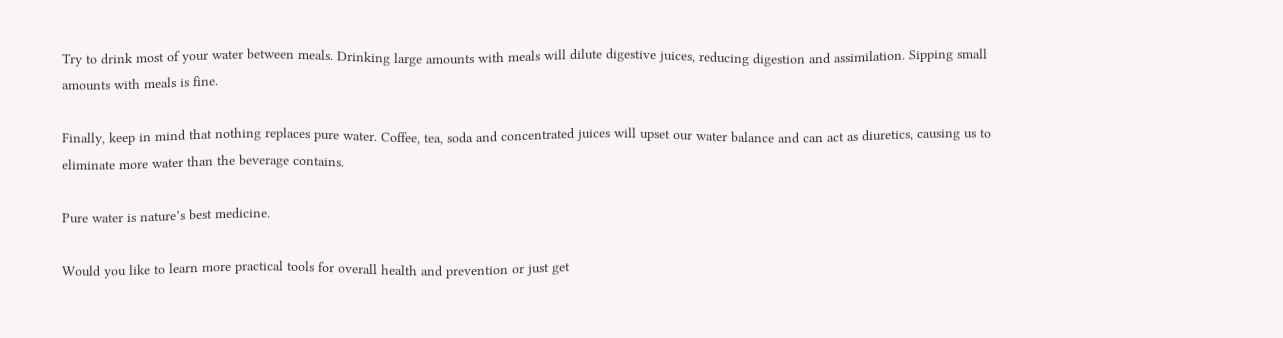Try to drink most of your water between meals. Drinking large amounts with meals will dilute digestive juices, reducing digestion and assimilation. Sipping small amounts with meals is fine.

Finally, keep in mind that nothing replaces pure water. Coffee, tea, soda and concentrated juices will upset our water balance and can act as diuretics, causing us to eliminate more water than the beverage contains.

Pure water is nature’s best medicine.

Would you like to learn more practical tools for overall health and prevention or just get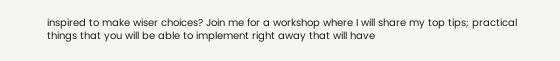inspired to make wiser choices? Join me for a workshop where I will share my top tips; practical things that you will be able to implement right away that will have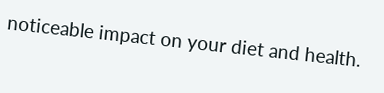noticeable impact on your diet and health.